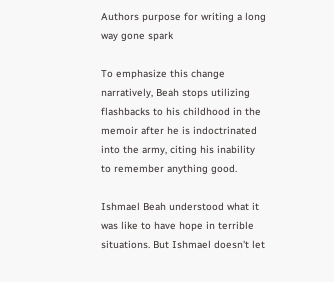Authors purpose for writing a long way gone spark

To emphasize this change narratively, Beah stops utilizing flashbacks to his childhood in the memoir after he is indoctrinated into the army, citing his inability to remember anything good.

Ishmael Beah understood what it was like to have hope in terrible situations. But Ishmael doesn't let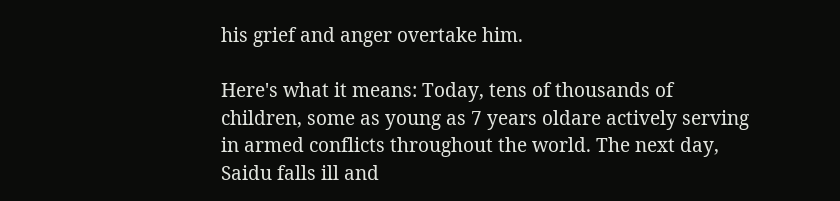his grief and anger overtake him.

Here's what it means: Today, tens of thousands of children, some as young as 7 years oldare actively serving in armed conflicts throughout the world. The next day, Saidu falls ill and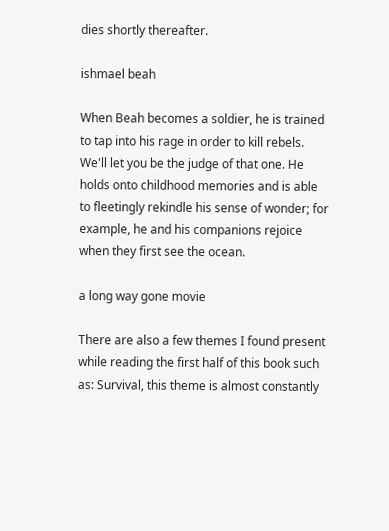dies shortly thereafter.

ishmael beah

When Beah becomes a soldier, he is trained to tap into his rage in order to kill rebels. We'll let you be the judge of that one. He holds onto childhood memories and is able to fleetingly rekindle his sense of wonder; for example, he and his companions rejoice when they first see the ocean.

a long way gone movie

There are also a few themes I found present while reading the first half of this book such as: Survival, this theme is almost constantly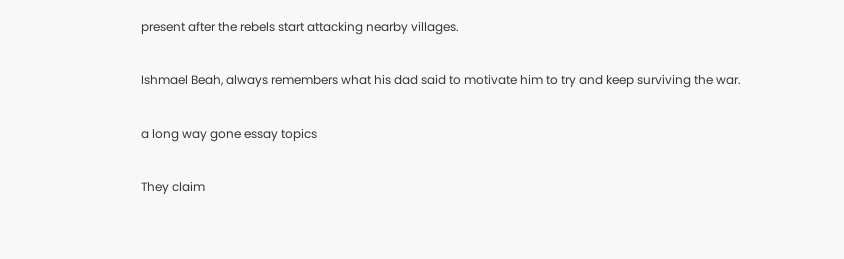present after the rebels start attacking nearby villages.

Ishmael Beah, always remembers what his dad said to motivate him to try and keep surviving the war.

a long way gone essay topics

They claim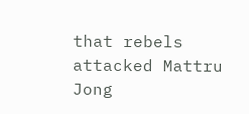that rebels attacked Mattru Jong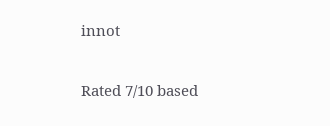innot

Rated 7/10 based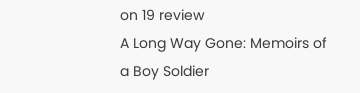on 19 review
A Long Way Gone: Memoirs of a Boy Soldier